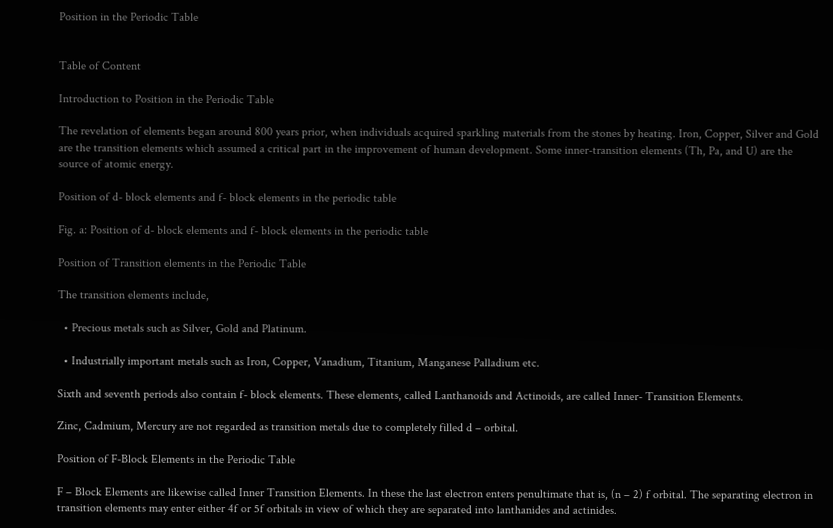Position in the Periodic Table


Table of Content

Introduction to Position in the Periodic Table

The revelation of elements began around 800 years prior, when individuals acquired sparkling materials from the stones by heating. Iron, Copper, Silver and Gold are the transition elements which assumed a critical part in the improvement of human development. Some inner-transition elements (Th, Pa, and U) are the source of atomic energy.

Position of d- block elements and f- block elements in the periodic table

Fig. a: Position of d- block elements and f- block elements in the periodic table

Position of Transition elements in the Periodic Table

The transition elements include,

  • Precious metals such as Silver, Gold and Platinum.

  • Industrially important metals such as Iron, Copper, Vanadium, Titanium, Manganese Palladium etc.

Sixth and seventh periods also contain f- block elements. These elements, called Lanthanoids and Actinoids, are called Inner- Transition Elements.

Zinc, Cadmium, Mercury are not regarded as transition metals due to completely filled d – orbital.

Position of F-Block Elements in the Periodic Table

F – Block Elements are likewise called Inner Transition Elements. In these the last electron enters penultimate that is, (n – 2) f orbital. The separating electron in transition elements may enter either 4f or 5f orbitals in view of which they are separated into lanthanides and actinides.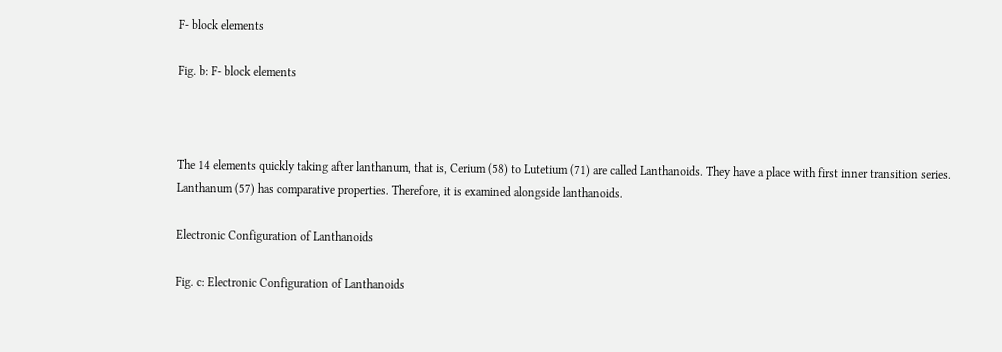F- block elements

Fig. b: F- block elements



The 14 elements quickly taking after lanthanum, that is, Cerium (58) to Lutetium (71) are called Lanthanoids. They have a place with first inner transition series. Lanthanum (57) has comparative properties. Therefore, it is examined alongside lanthanoids.

Electronic Configuration of Lanthanoids

Fig. c: Electronic Configuration of Lanthanoids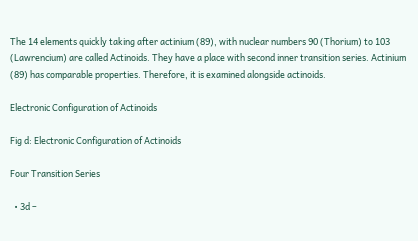The 14 elements quickly taking after actinium (89), with nuclear numbers 90 (Thorium) to 103 (Lawrencium) are called Actinoids. They have a place with second inner transition series. Actinium (89) has comparable properties. Therefore, it is examined alongside actinoids.

Electronic Configuration of Actinoids

Fig d: Electronic Configuration of Actinoids

Four Transition Series

  • 3d –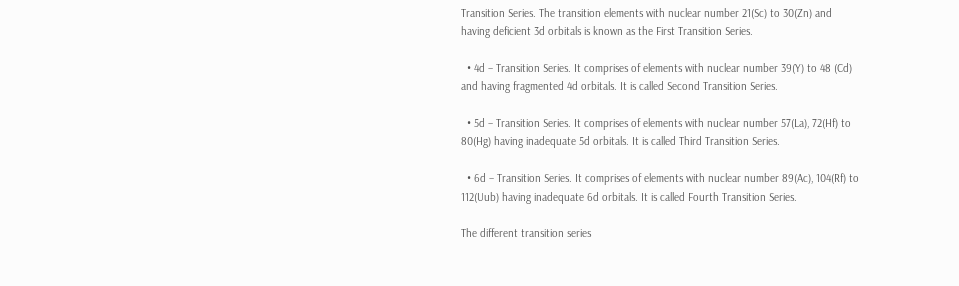Transition Series. The transition elements with nuclear number 21(Sc) to 30(Zn) and having deficient 3d orbitals is known as the First Transition Series.

  • 4d – Transition Series. It comprises of elements with nuclear number 39(Y) to 48 (Cd) and having fragmented 4d orbitals. It is called Second Transition Series.

  • 5d – Transition Series. It comprises of elements with nuclear number 57(La), 72(Hf) to 80(Hg) having inadequate 5d orbitals. It is called Third Transition Series.

  • 6d – Transition Series. It comprises of elements with nuclear number 89(Ac), 104(Rf) to 112(Uub) having inadequate 6d orbitals. It is called Fourth Transition Series.

The different transition series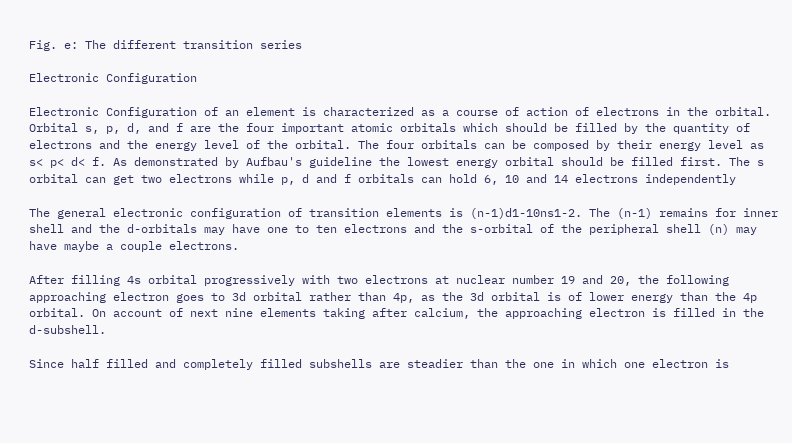Fig. e: The different transition series

Electronic Configuration

Electronic Configuration of an element is characterized as a course of action of electrons in the orbital. Orbital s, p, d, and f are the four important atomic orbitals which should be filled by the quantity of electrons and the energy level of the orbital. The four orbitals can be composed by their energy level as s< p< d< f. As demonstrated by Aufbau's guideline the lowest energy orbital should be filled first. The s orbital can get two electrons while p, d and f orbitals can hold 6, 10 and 14 electrons independently

The general electronic configuration of transition elements is (n-1)d1-10ns1-2. The (n-1) remains for inner shell and the d-orbitals may have one to ten electrons and the s-orbital of the peripheral shell (n) may have maybe a couple electrons.

After filling 4s orbital progressively with two electrons at nuclear number 19 and 20, the following approaching electron goes to 3d orbital rather than 4p, as the 3d orbital is of lower energy than the 4p orbital. On account of next nine elements taking after calcium, the approaching electron is filled in the d-subshell.

Since half filled and completely filled subshells are steadier than the one in which one electron is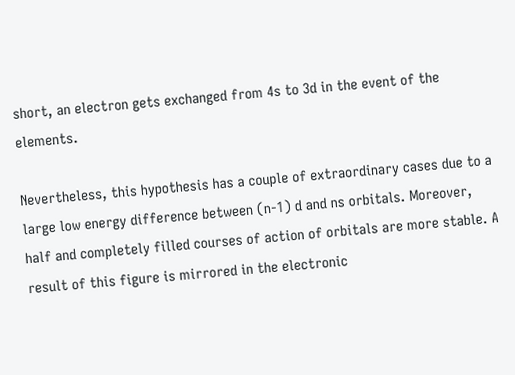short, an electron gets exchanged from 4s to 3d in the event of the elements.

Nevertheless, this hypothesis has a couple of extraordinary cases due to a large low energy difference between (n-1) d and ns orbitals. Moreover, half and completely filled courses of action of orbitals are more stable. A result of this figure is mirrored in the electronic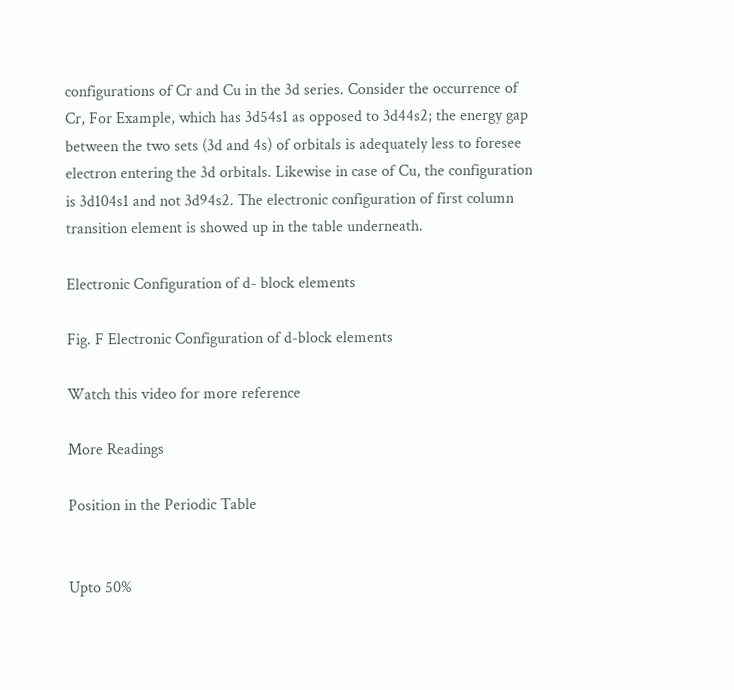configurations of Cr and Cu in the 3d series. Consider the occurrence of Cr, For Example, which has 3d54s1 as opposed to 3d44s2; the energy gap between the two sets (3d and 4s) of orbitals is adequately less to foresee electron entering the 3d orbitals. Likewise in case of Cu, the configuration is 3d104s1 and not 3d94s2. The electronic configuration of first column transition element is showed up in the table underneath.

Electronic Configuration of d- block elements

Fig. F Electronic Configuration of d-block elements

Watch this video for more reference

More Readings

Position in the Periodic Table


Upto 50%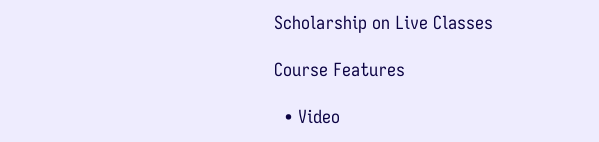Scholarship on Live Classes

Course Features

  • Video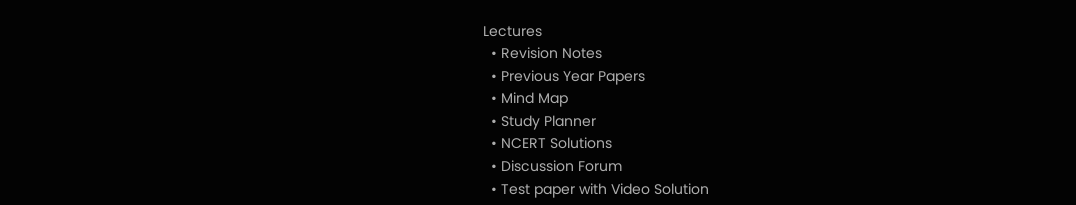Lectures
  • Revision Notes
  • Previous Year Papers
  • Mind Map
  • Study Planner
  • NCERT Solutions
  • Discussion Forum
  • Test paper with Video Solution